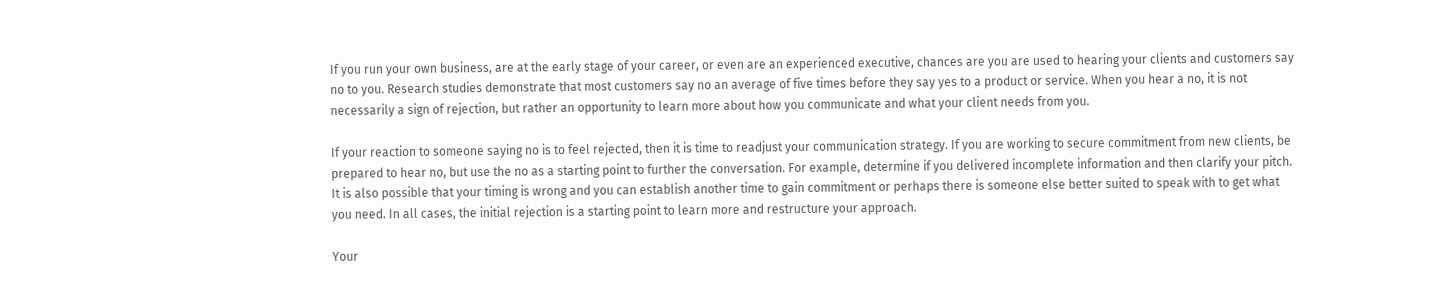If you run your own business, are at the early stage of your career, or even are an experienced executive, chances are you are used to hearing your clients and customers say no to you. Research studies demonstrate that most customers say no an average of five times before they say yes to a product or service. When you hear a no, it is not necessarily a sign of rejection, but rather an opportunity to learn more about how you communicate and what your client needs from you.

If your reaction to someone saying no is to feel rejected, then it is time to readjust your communication strategy. If you are working to secure commitment from new clients, be prepared to hear no, but use the no as a starting point to further the conversation. For example, determine if you delivered incomplete information and then clarify your pitch. It is also possible that your timing is wrong and you can establish another time to gain commitment or perhaps there is someone else better suited to speak with to get what you need. In all cases, the initial rejection is a starting point to learn more and restructure your approach.

Your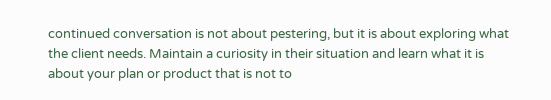continued conversation is not about pestering, but it is about exploring what the client needs. Maintain a curiosity in their situation and learn what it is about your plan or product that is not to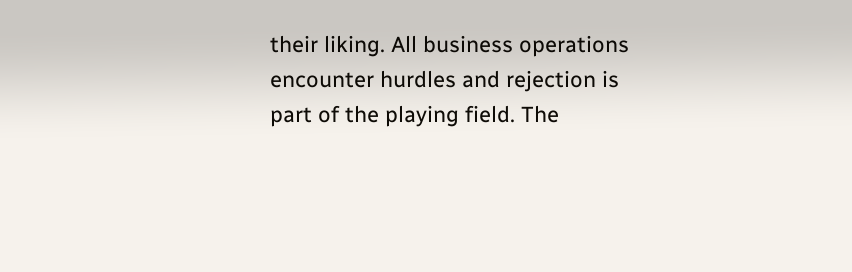their liking. All business operations encounter hurdles and rejection is part of the playing field. The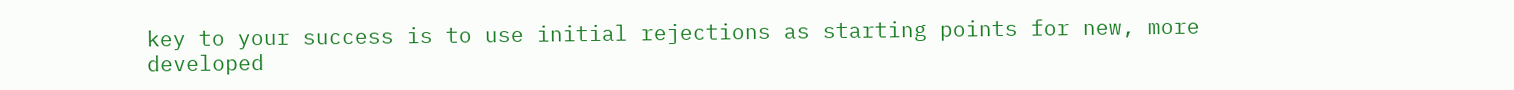key to your success is to use initial rejections as starting points for new, more developed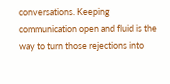conversations. Keeping communication open and fluid is the way to turn those rejections into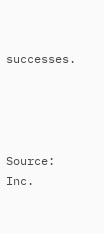successes.




Source: Inc.